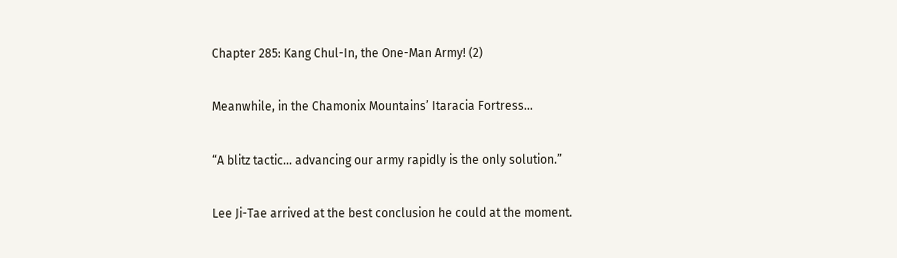Chapter 285: Kang Chul-In, the One-Man Army! (2)

Meanwhile, in the Chamonix Mountains’ Itaracia Fortress...

“A blitz tactic… advancing our army rapidly is the only solution.”

Lee Ji-Tae arrived at the best conclusion he could at the moment.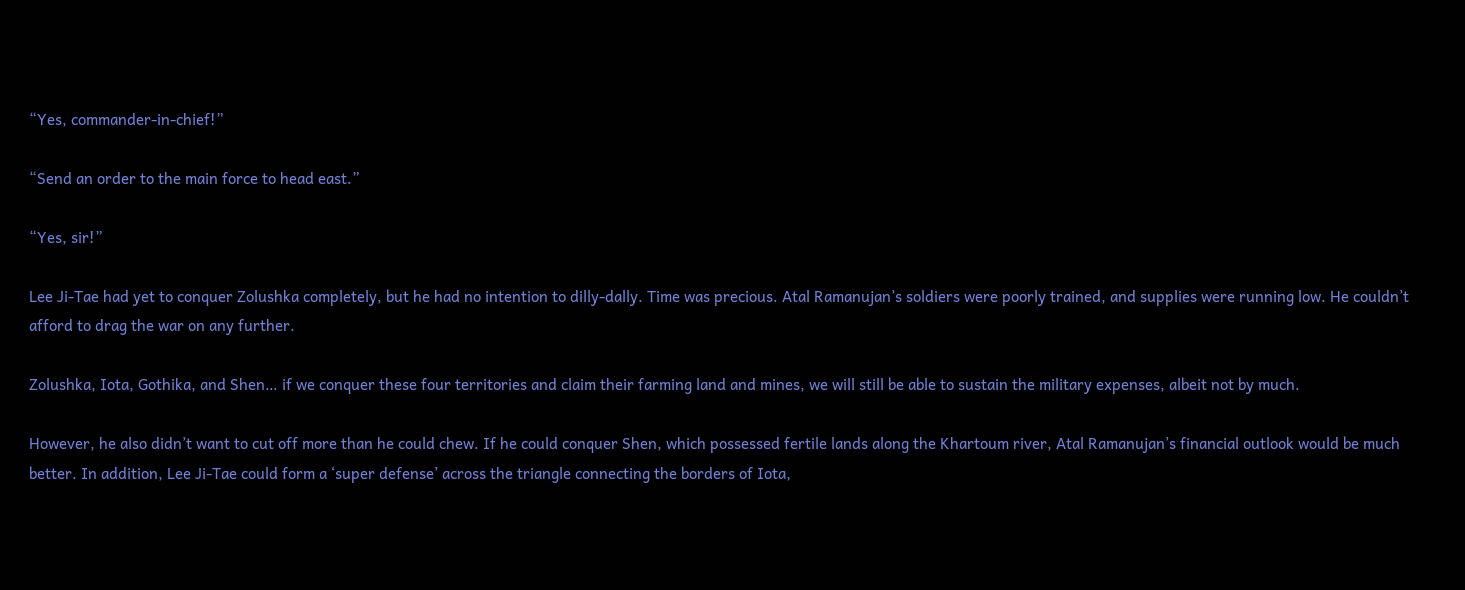“Yes, commander-in-chief!”

“Send an order to the main force to head east.”

“Yes, sir!”

Lee Ji-Tae had yet to conquer Zolushka completely, but he had no intention to dilly-dally. Time was precious. Atal Ramanujan’s soldiers were poorly trained, and supplies were running low. He couldn’t afford to drag the war on any further.

Zolushka, Iota, Gothika, and Shen… if we conquer these four territories and claim their farming land and mines, we will still be able to sustain the military expenses, albeit not by much.

However, he also didn’t want to cut off more than he could chew. If he could conquer Shen, which possessed fertile lands along the Khartoum river, Atal Ramanujan’s financial outlook would be much better. In addition, Lee Ji-Tae could form a ‘super defense’ across the triangle connecting the borders of Iota,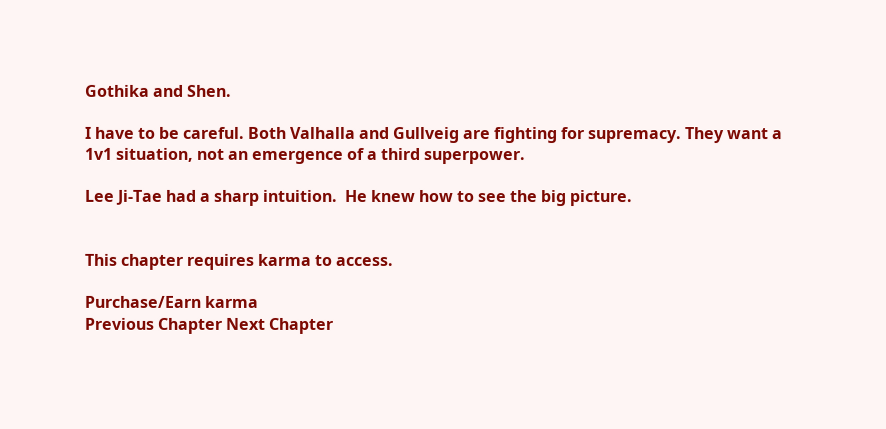Gothika and Shen.

I have to be careful. Both Valhalla and Gullveig are fighting for supremacy. They want a 1v1 situation, not an emergence of a third superpower.

Lee Ji-Tae had a sharp intuition.  He knew how to see the big picture.


This chapter requires karma to access.

Purchase/Earn karma
Previous Chapter Next Chapter